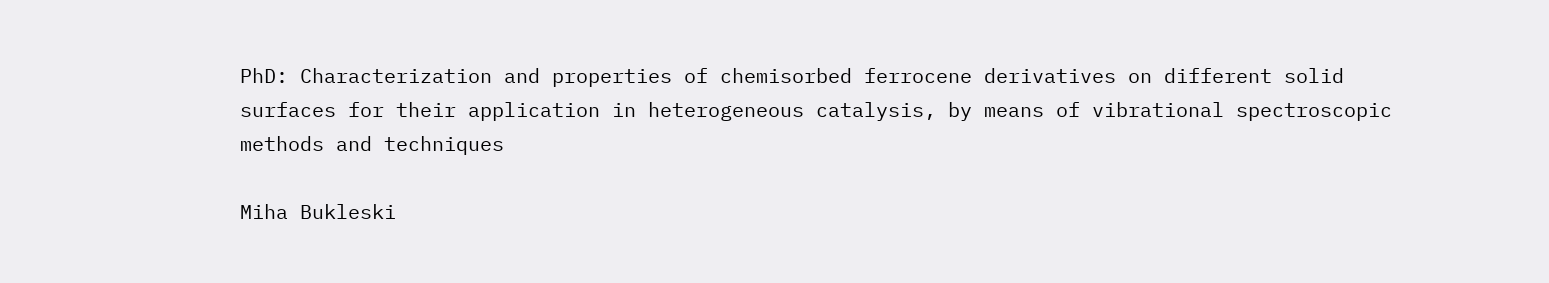PhD: Characterization and properties of chemisorbed ferrocene derivatives on different solid surfaces for their application in heterogeneous catalysis, by means of vibrational spectroscopic methods and techniques

Miha Bukleski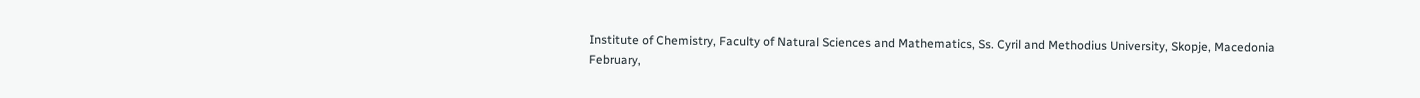Institute of Chemistry, Faculty of Natural Sciences and Mathematics, Ss. Cyril and Methodius University, Skopje, Macedonia
February,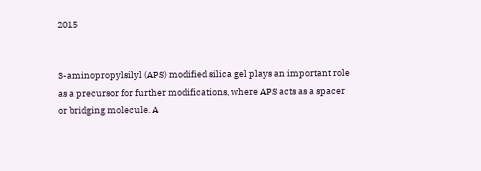2015


3-aminopropylsilyl (APS) modified silica gel plays an important role as a precursor for further modifications, where APS acts as a spacer or bridging molecule. A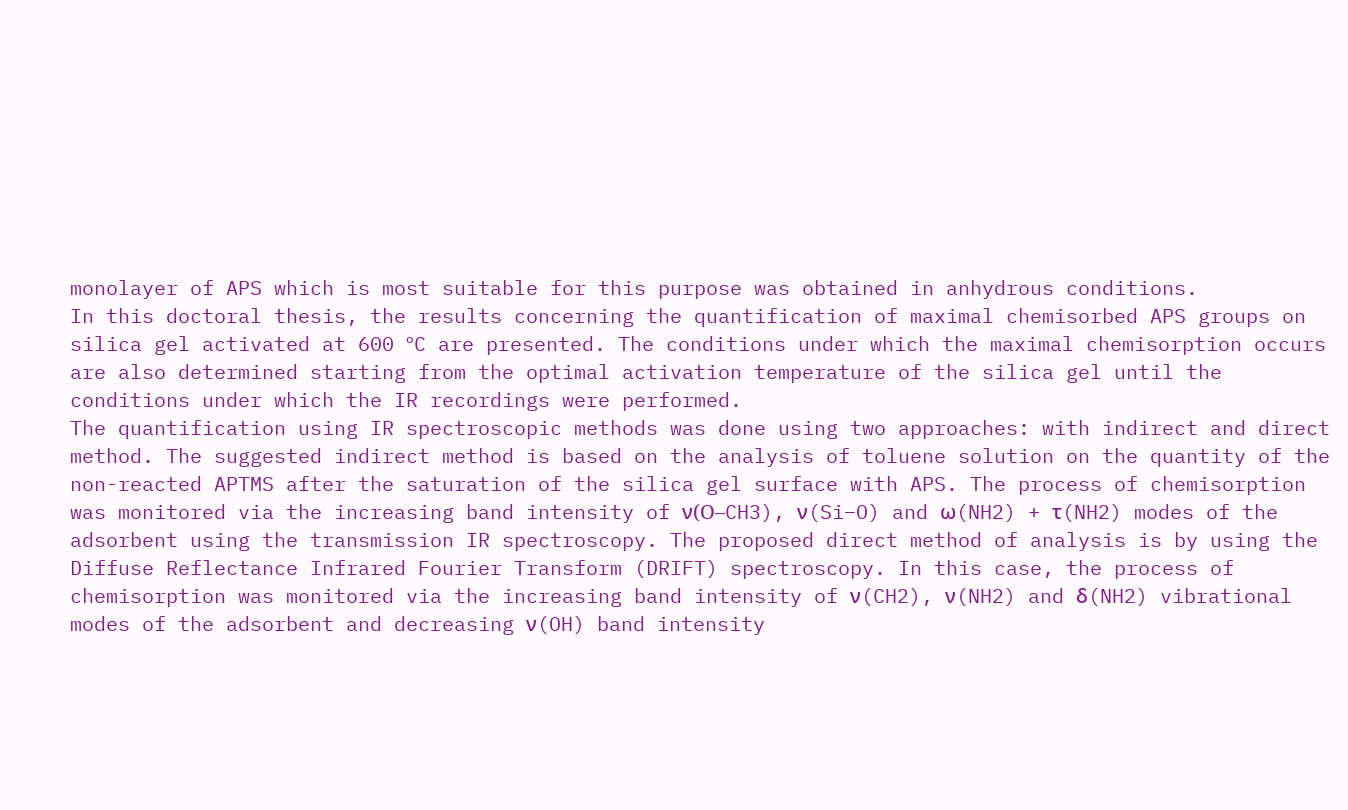monolayer of APS which is most suitable for this purpose was obtained in anhydrous conditions.
In this doctoral thesis, the results concerning the quantification of maximal chemisorbed APS groups on silica gel activated at 600 ºC are presented. The conditions under which the maximal chemisorption occurs are also determined starting from the optimal activation temperature of the silica gel until the conditions under which the IR recordings were performed.
The quantification using IR spectroscopic methods was done using two approaches: with indirect and direct method. The suggested indirect method is based on the analysis of toluene solution on the quantity of the non-reacted APTMS after the saturation of the silica gel surface with APS. The process of chemisorption was monitored via the increasing band intensity of ν(О–CH3), ν(Si–O) and ω(NH2) + τ(NH2) modes of the adsorbent using the transmission IR spectroscopy. The proposed direct method of analysis is by using the Diffuse Reflectance Infrared Fourier Transform (DRIFT) spectroscopy. In this case, the process of chemisorption was monitored via the increasing band intensity of ν(CH2), ν(NH2) and δ(NH2) vibrational modes of the adsorbent and decreasing ν(OH) band intensity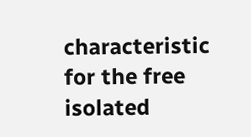characteristic for the free isolated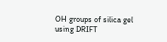OH groups of silica gel using DRIFT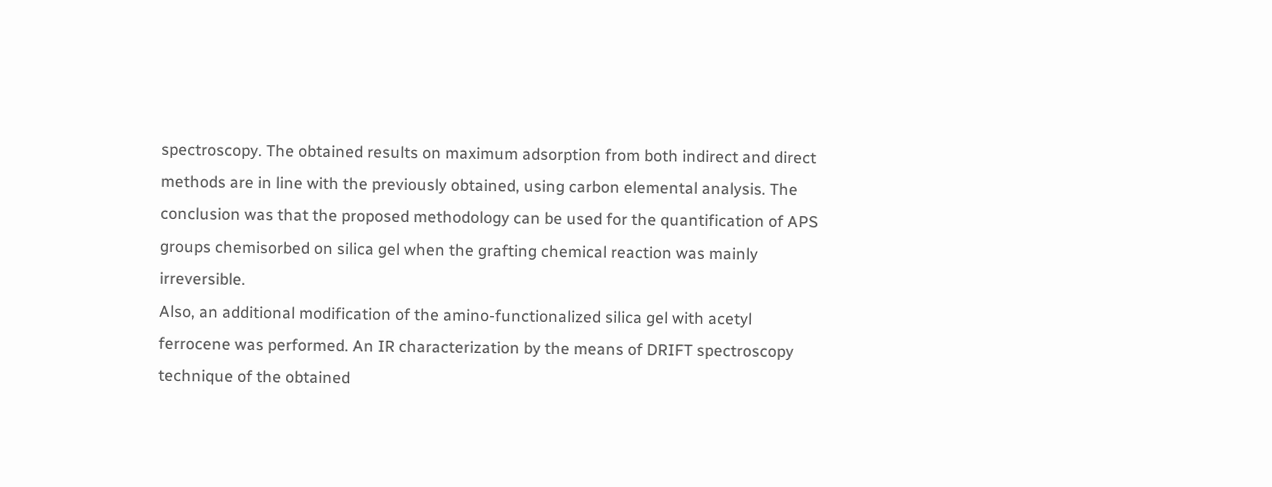spectroscopy. The obtained results on maximum adsorption from both indirect and direct methods are in line with the previously obtained, using carbon elemental analysis. The conclusion was that the proposed methodology can be used for the quantification of APS groups chemisorbed on silica gel when the grafting chemical reaction was mainly irreversible.
Also, an additional modification of the amino-functionalized silica gel with acetyl ferrocene was performed. An IR characterization by the means of DRIFT spectroscopy technique of the obtained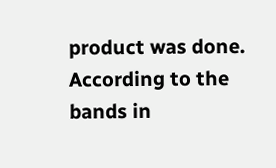product was done. According to the bands in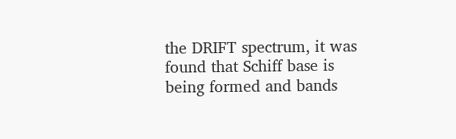the DRIFT spectrum, it was found that Schiff base is being formed and bands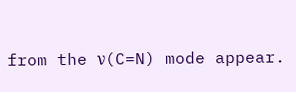from the ν(C=N) mode appear.